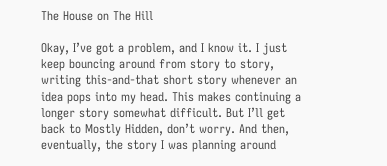The House on The Hill

Okay, I’ve got a problem, and I know it. I just keep bouncing around from story to story, writing this-and-that short story whenever an idea pops into my head. This makes continuing a longer story somewhat difficult. But I’ll get back to Mostly Hidden, don’t worry. And then, eventually, the story I was planning around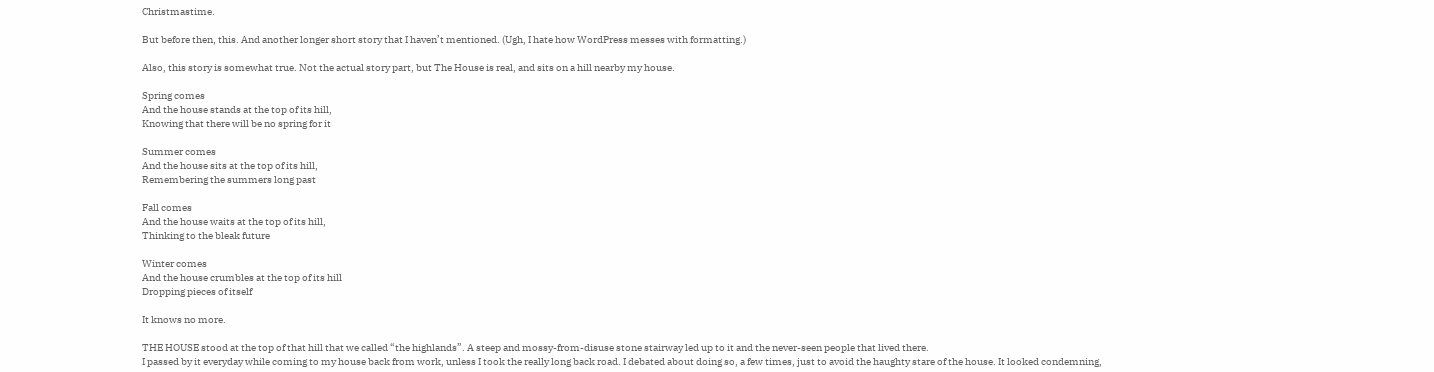Christmastime.

But before then, this. And another longer short story that I haven’t mentioned. (Ugh, I hate how WordPress messes with formatting.)

Also, this story is somewhat true. Not the actual story part, but The House is real, and sits on a hill nearby my house.

Spring comes
And the house stands at the top of its hill,
Knowing that there will be no spring for it

Summer comes
And the house sits at the top of its hill,
Remembering the summers long past

Fall comes
And the house waits at the top of its hill,
Thinking to the bleak future

Winter comes
And the house crumbles at the top of its hill
Dropping pieces of itself

It knows no more.

THE HOUSE stood at the top of that hill that we called “the highlands”. A steep and mossy-from-disuse stone stairway led up to it and the never-seen people that lived there.
I passed by it everyday while coming to my house back from work, unless I took the really long back road. I debated about doing so, a few times, just to avoid the haughty stare of the house. It looked condemning,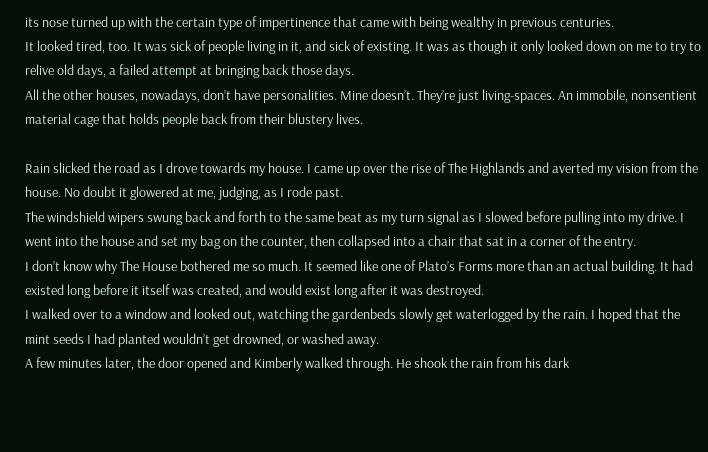its nose turned up with the certain type of impertinence that came with being wealthy in previous centuries.
It looked tired, too. It was sick of people living in it, and sick of existing. It was as though it only looked down on me to try to relive old days, a failed attempt at bringing back those days.
All the other houses, nowadays, don’t have personalities. Mine doesn’t. They’re just living-spaces. An immobile, nonsentient material cage that holds people back from their blustery lives.

Rain slicked the road as I drove towards my house. I came up over the rise of The Highlands and averted my vision from the house. No doubt it glowered at me, judging, as I rode past.
The windshield wipers swung back and forth to the same beat as my turn signal as I slowed before pulling into my drive. I went into the house and set my bag on the counter, then collapsed into a chair that sat in a corner of the entry.
I don’t know why The House bothered me so much. It seemed like one of Plato’s Forms more than an actual building. It had existed long before it itself was created, and would exist long after it was destroyed.
I walked over to a window and looked out, watching the gardenbeds slowly get waterlogged by the rain. I hoped that the mint seeds I had planted wouldn’t get drowned, or washed away.
A few minutes later, the door opened and Kimberly walked through. He shook the rain from his dark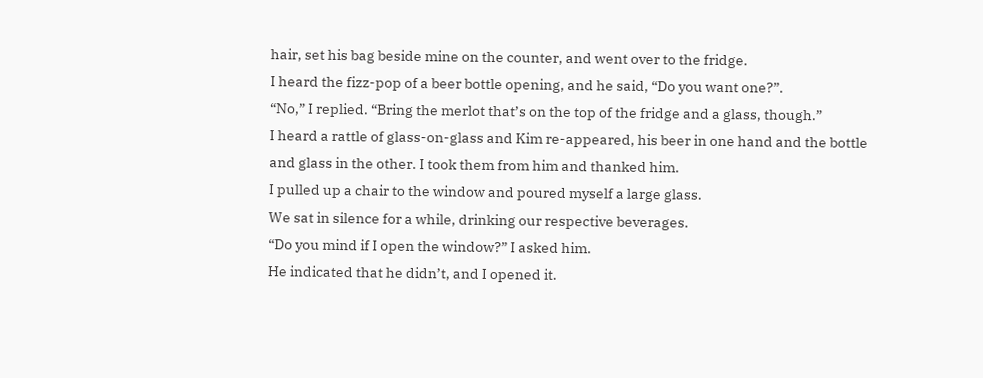hair, set his bag beside mine on the counter, and went over to the fridge.
I heard the fizz-pop of a beer bottle opening, and he said, “Do you want one?”.
“No,” I replied. “Bring the merlot that’s on the top of the fridge and a glass, though.”
I heard a rattle of glass-on-glass and Kim re-appeared, his beer in one hand and the bottle and glass in the other. I took them from him and thanked him.
I pulled up a chair to the window and poured myself a large glass.
We sat in silence for a while, drinking our respective beverages.
“Do you mind if I open the window?” I asked him.
He indicated that he didn’t, and I opened it.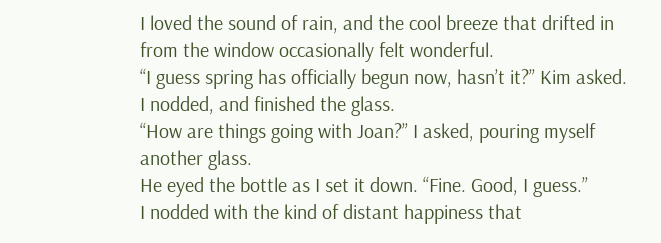I loved the sound of rain, and the cool breeze that drifted in from the window occasionally felt wonderful.
“I guess spring has officially begun now, hasn’t it?” Kim asked.
I nodded, and finished the glass.
“How are things going with Joan?” I asked, pouring myself another glass.
He eyed the bottle as I set it down. “Fine. Good, I guess.”
I nodded with the kind of distant happiness that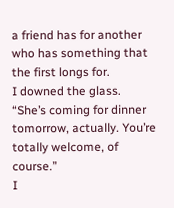a friend has for another who has something that the first longs for.
I downed the glass.
“She’s coming for dinner tomorrow, actually. You’re totally welcome, of course.”
I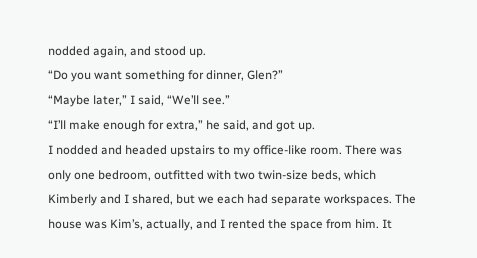nodded again, and stood up.
“Do you want something for dinner, Glen?”
“Maybe later,” I said, “We’ll see.”
“I’ll make enough for extra,” he said, and got up.
I nodded and headed upstairs to my office-like room. There was only one bedroom, outfitted with two twin-size beds, which Kimberly and I shared, but we each had separate workspaces. The house was Kim’s, actually, and I rented the space from him. It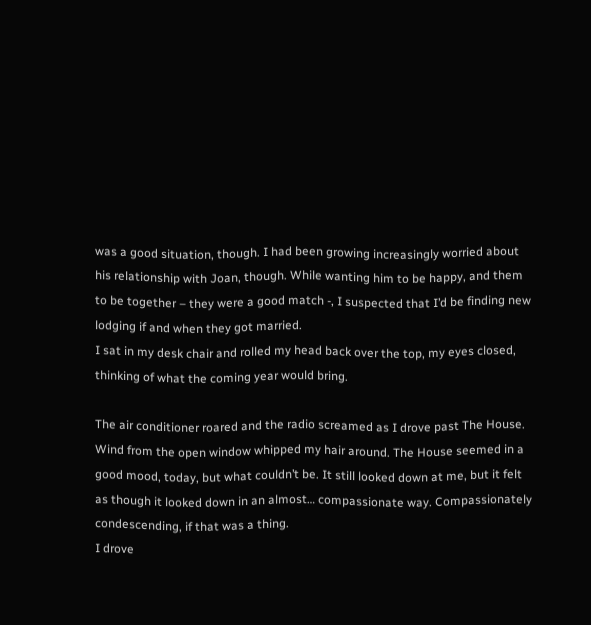was a good situation, though. I had been growing increasingly worried about his relationship with Joan, though. While wanting him to be happy, and them to be together – they were a good match -, I suspected that I’d be finding new lodging if and when they got married.
I sat in my desk chair and rolled my head back over the top, my eyes closed, thinking of what the coming year would bring.

The air conditioner roared and the radio screamed as I drove past The House. Wind from the open window whipped my hair around. The House seemed in a good mood, today, but what couldn’t be. It still looked down at me, but it felt as though it looked down in an almost… compassionate way. Compassionately condescending, if that was a thing.
I drove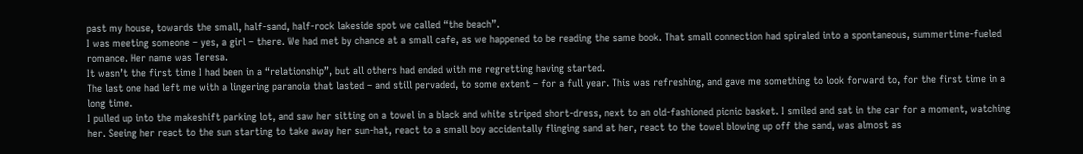past my house, towards the small, half-sand, half-rock lakeside spot we called “the beach”.
I was meeting someone – yes, a girl – there. We had met by chance at a small cafe, as we happened to be reading the same book. That small connection had spiraled into a spontaneous, summertime-fueled romance. Her name was Teresa.
It wasn’t the first time I had been in a “relationship”, but all others had ended with me regretting having started.
The last one had left me with a lingering paranoia that lasted – and still pervaded, to some extent – for a full year. This was refreshing, and gave me something to look forward to, for the first time in a long time.
I pulled up into the makeshift parking lot, and saw her sitting on a towel in a black and white striped short-dress, next to an old-fashioned picnic basket. I smiled and sat in the car for a moment, watching her. Seeing her react to the sun starting to take away her sun-hat, react to a small boy accidentally flinging sand at her, react to the towel blowing up off the sand, was almost as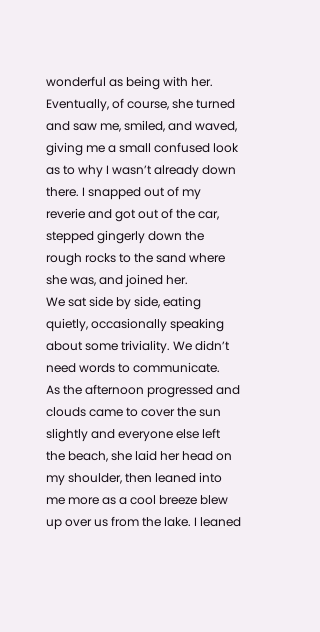wonderful as being with her. Eventually, of course, she turned and saw me, smiled, and waved, giving me a small confused look as to why I wasn’t already down there. I snapped out of my reverie and got out of the car, stepped gingerly down the rough rocks to the sand where she was, and joined her.
We sat side by side, eating quietly, occasionally speaking about some triviality. We didn’t need words to communicate.
As the afternoon progressed and clouds came to cover the sun slightly and everyone else left the beach, she laid her head on my shoulder, then leaned into me more as a cool breeze blew up over us from the lake. I leaned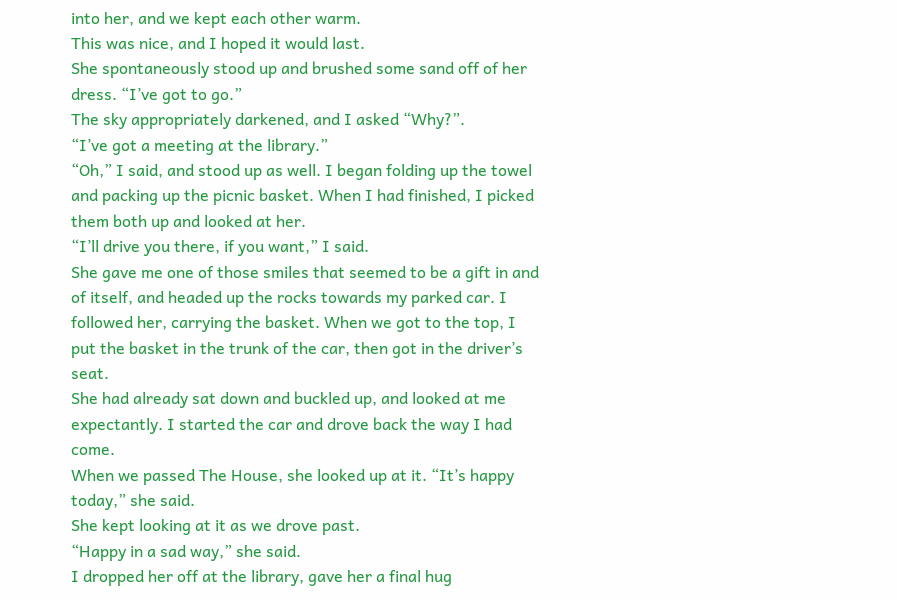into her, and we kept each other warm.
This was nice, and I hoped it would last.
She spontaneously stood up and brushed some sand off of her dress. “I’ve got to go.”
The sky appropriately darkened, and I asked “Why?”.
“I’ve got a meeting at the library.”
“Oh,” I said, and stood up as well. I began folding up the towel and packing up the picnic basket. When I had finished, I picked them both up and looked at her.
“I’ll drive you there, if you want,” I said.
She gave me one of those smiles that seemed to be a gift in and of itself, and headed up the rocks towards my parked car. I followed her, carrying the basket. When we got to the top, I put the basket in the trunk of the car, then got in the driver’s seat.
She had already sat down and buckled up, and looked at me expectantly. I started the car and drove back the way I had come.
When we passed The House, she looked up at it. “It’s happy today,” she said.
She kept looking at it as we drove past.
“Happy in a sad way,” she said.
I dropped her off at the library, gave her a final hug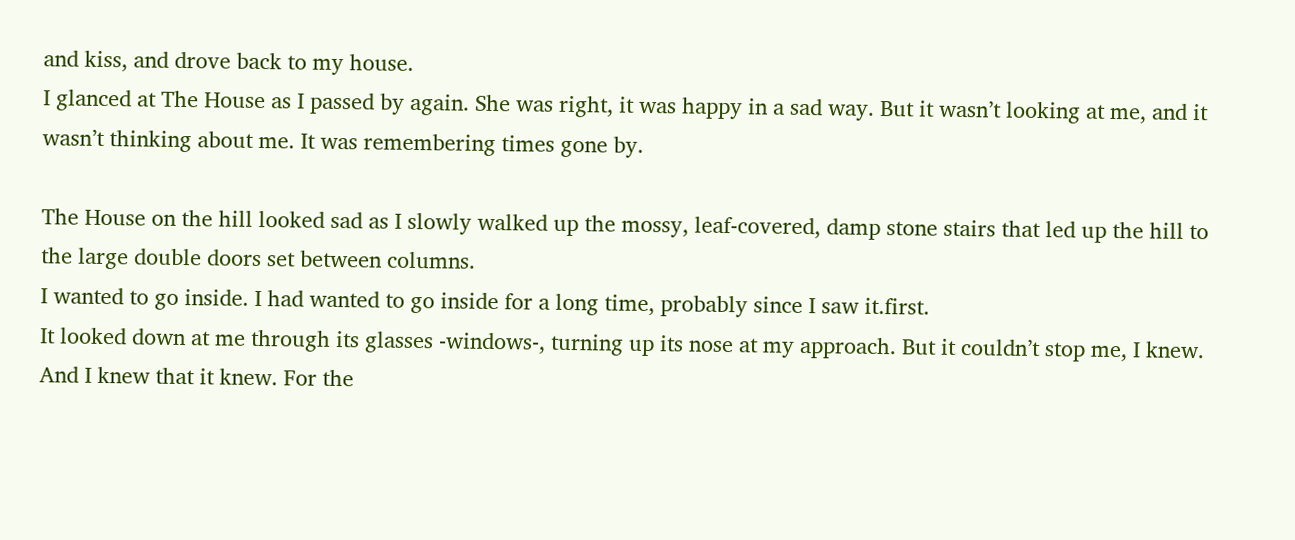and kiss, and drove back to my house.
I glanced at The House as I passed by again. She was right, it was happy in a sad way. But it wasn’t looking at me, and it wasn’t thinking about me. It was remembering times gone by.

The House on the hill looked sad as I slowly walked up the mossy, leaf-covered, damp stone stairs that led up the hill to the large double doors set between columns.
I wanted to go inside. I had wanted to go inside for a long time, probably since I saw it.first.
It looked down at me through its glasses -windows-, turning up its nose at my approach. But it couldn’t stop me, I knew. And I knew that it knew. For the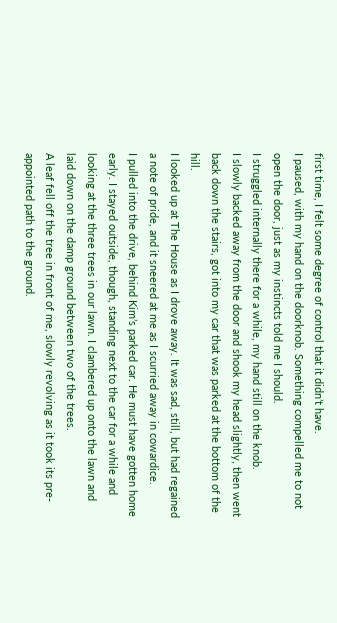first time, I felt some degree of control that it didn’t have.
I paused, with my hand on the doorknob. Something compelled me to not open the door, just as my instincts told me I should.
I struggled internally there for a while, my hand still on the knob.
I slowly backed away from the door and shook my head slightly, then went back down the stairs, got into my car that was parked at the bottom of the hill.
I looked up at The House as I drove away. It was sad, still, but had regained a note of pride, and it sneered at me as I scurried away in cowardice.
I pulled into the drive, behind Kim’s parked car. He must have gotten home early. I stayed outside, though, standing next to the car for a while and looking at the three trees in our lawn. I clambered up onto the lawn and laid down on the damp ground between two of the trees.
A leaf fell off the tree in front of me, slowly revolving as it took its pre-appointed path to the ground.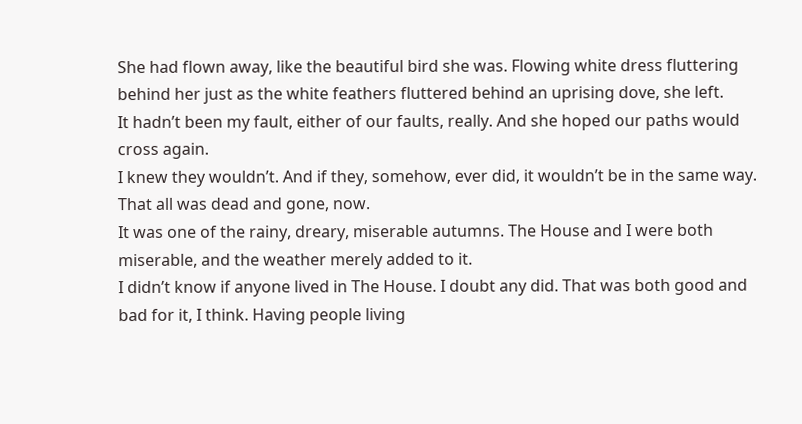She had flown away, like the beautiful bird she was. Flowing white dress fluttering behind her just as the white feathers fluttered behind an uprising dove, she left.
It hadn’t been my fault, either of our faults, really. And she hoped our paths would cross again.
I knew they wouldn’t. And if they, somehow, ever did, it wouldn’t be in the same way. That all was dead and gone, now.
It was one of the rainy, dreary, miserable autumns. The House and I were both miserable, and the weather merely added to it.
I didn’t know if anyone lived in The House. I doubt any did. That was both good and bad for it, I think. Having people living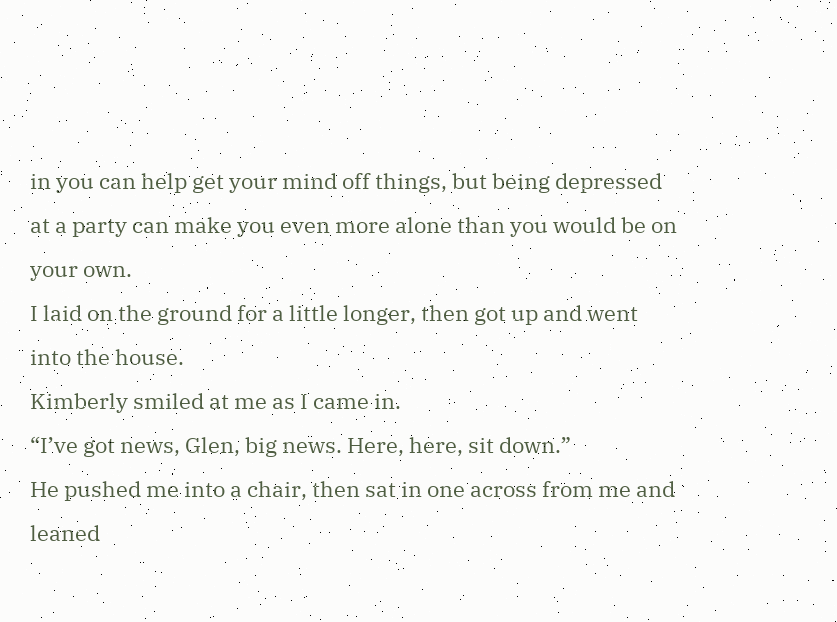in you can help get your mind off things, but being depressed at a party can make you even more alone than you would be on your own.
I laid on the ground for a little longer, then got up and went into the house.
Kimberly smiled at me as I came in.
“I’ve got news, Glen, big news. Here, here, sit down.”
He pushed me into a chair, then sat in one across from me and leaned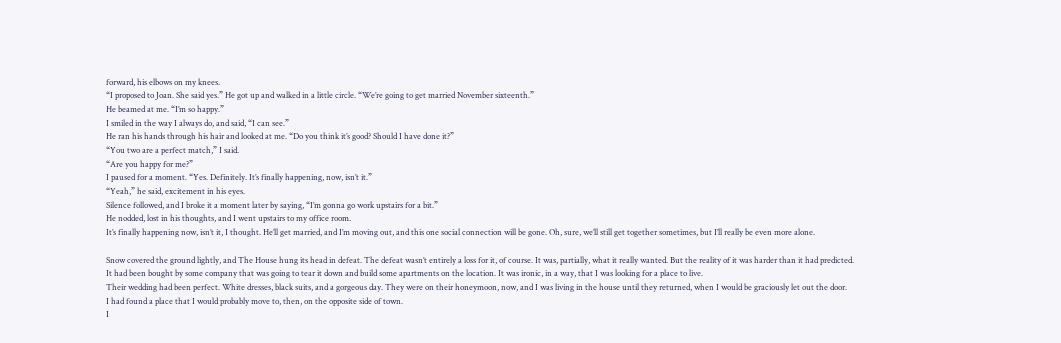forward, his elbows on my knees.
“I proposed to Joan. She said yes.” He got up and walked in a little circle. “We’re going to get married November sixteenth.”
He beamed at me. “I’m so happy.”
I smiled in the way I always do, and said, “I can see.”
He ran his hands through his hair and looked at me. “Do you think it’s good? Should I have done it?”
“You two are a perfect match,” I said.
“Are you happy for me?”
I paused for a moment. “Yes. Definitely. It’s finally happening, now, isn’t it.”
“Yeah,” he said, excitement in his eyes.
Silence followed, and I broke it a moment later by saying, “I’m gonna go work upstairs for a bit.”
He nodded, lost in his thoughts, and I went upstairs to my office room.
It’s finally happening now, isn’t it, I thought. He’ll get married, and I’m moving out, and this one social connection will be gone. Oh, sure, we’ll still get together sometimes, but I’ll really be even more alone.

Snow covered the ground lightly, and The House hung its head in defeat. The defeat wasn’t entirely a loss for it, of course. It was, partially, what it really wanted. But the reality of it was harder than it had predicted.
It had been bought by some company that was going to tear it down and build some apartments on the location. It was ironic, in a way, that I was looking for a place to live.
Their wedding had been perfect. White dresses, black suits, and a gorgeous day. They were on their honeymoon, now, and I was living in the house until they returned, when I would be graciously let out the door.
I had found a place that I would probably move to, then, on the opposite side of town.
I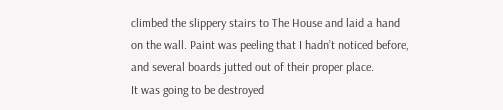climbed the slippery stairs to The House and laid a hand on the wall. Paint was peeling that I hadn’t noticed before, and several boards jutted out of their proper place.
It was going to be destroyed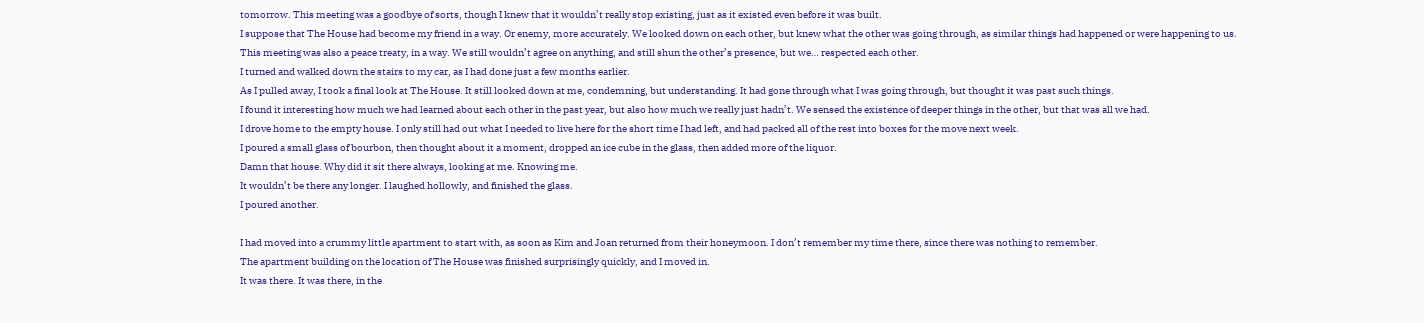tomorrow. This meeting was a goodbye of sorts, though I knew that it wouldn’t really stop existing, just as it existed even before it was built.
I suppose that The House had become my friend in a way. Or enemy, more accurately. We looked down on each other, but knew what the other was going through, as similar things had happened or were happening to us.
This meeting was also a peace treaty, in a way. We still wouldn’t agree on anything, and still shun the other’s presence, but we… respected each other.
I turned and walked down the stairs to my car, as I had done just a few months earlier.
As I pulled away, I took a final look at The House. It still looked down at me, condemning, but understanding. It had gone through what I was going through, but thought it was past such things.
I found it interesting how much we had learned about each other in the past year, but also how much we really just hadn’t. We sensed the existence of deeper things in the other, but that was all we had.
I drove home to the empty house. I only still had out what I needed to live here for the short time I had left, and had packed all of the rest into boxes for the move next week.
I poured a small glass of bourbon, then thought about it a moment, dropped an ice cube in the glass, then added more of the liquor.
Damn that house. Why did it sit there always, looking at me. Knowing me.
It wouldn’t be there any longer. I laughed hollowly, and finished the glass.
I poured another.

I had moved into a crummy little apartment to start with, as soon as Kim and Joan returned from their honeymoon. I don’t remember my time there, since there was nothing to remember.
The apartment building on the location of The House was finished surprisingly quickly, and I moved in.
It was there. It was there, in the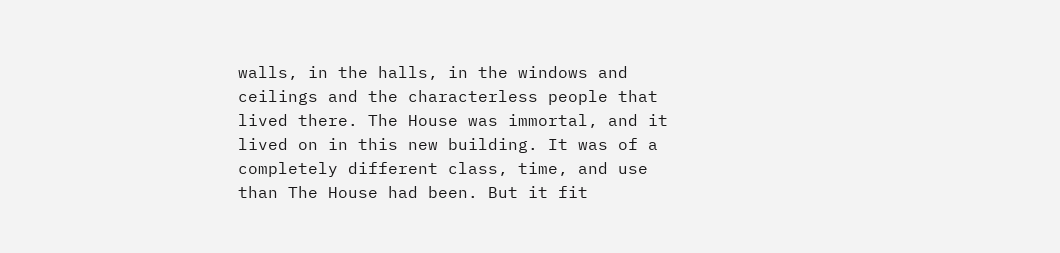walls, in the halls, in the windows and ceilings and the characterless people that lived there. The House was immortal, and it lived on in this new building. It was of a completely different class, time, and use than The House had been. But it fit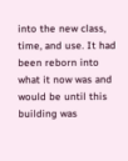into the new class, time, and use. It had been reborn into what it now was and would be until this building was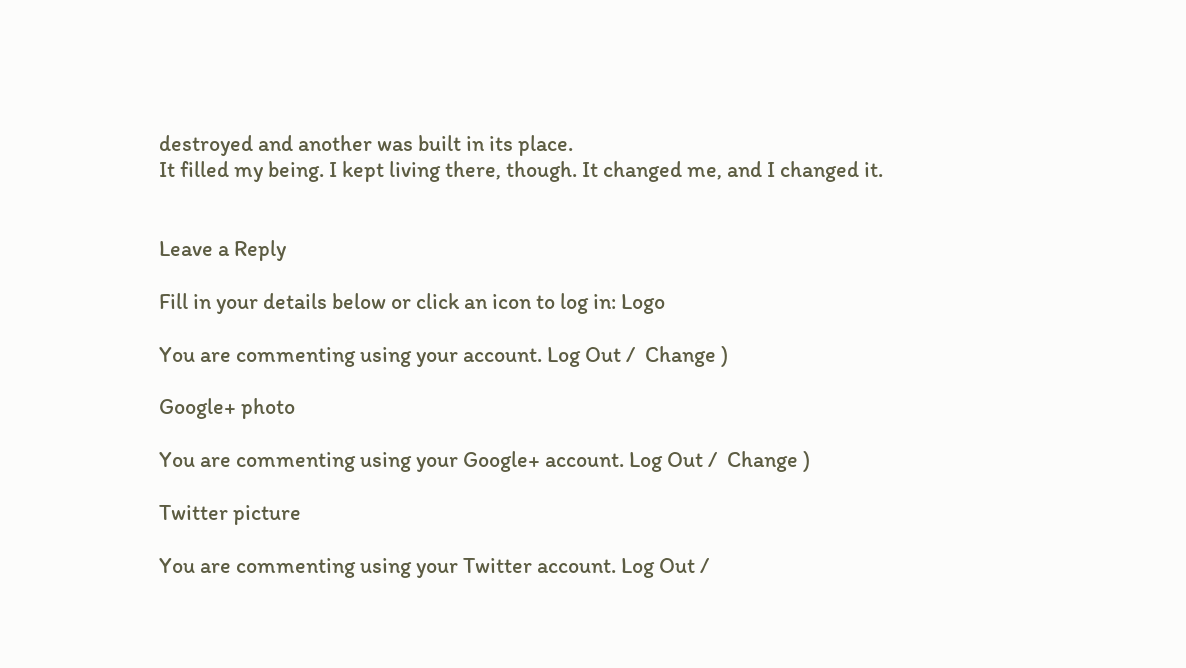destroyed and another was built in its place.
It filled my being. I kept living there, though. It changed me, and I changed it.


Leave a Reply

Fill in your details below or click an icon to log in: Logo

You are commenting using your account. Log Out /  Change )

Google+ photo

You are commenting using your Google+ account. Log Out /  Change )

Twitter picture

You are commenting using your Twitter account. Log Out /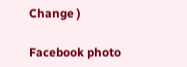Change )

Facebook photo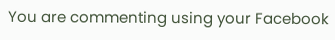You are commenting using your Facebook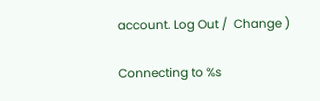account. Log Out /  Change )

Connecting to %s